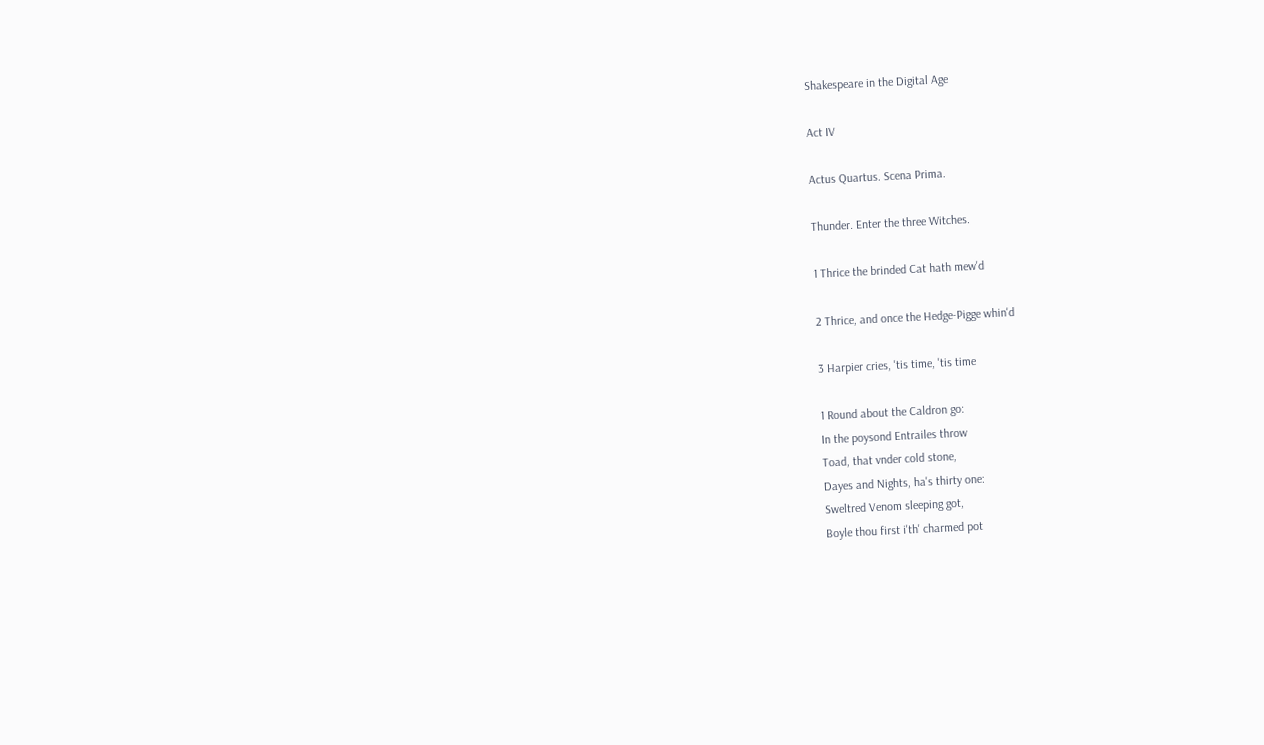Shakespeare in the Digital Age

Act IV

Actus Quartus. Scena Prima.

Thunder. Enter the three Witches.

1 Thrice the brinded Cat hath mew'd

2 Thrice, and once the Hedge-Pigge whin'd

3 Harpier cries, 'tis time, 'tis time

1 Round about the Caldron go:
In the poysond Entrailes throw
Toad, that vnder cold stone,
Dayes and Nights, ha's thirty one:
Sweltred Venom sleeping got,
Boyle thou first i'th' charmed pot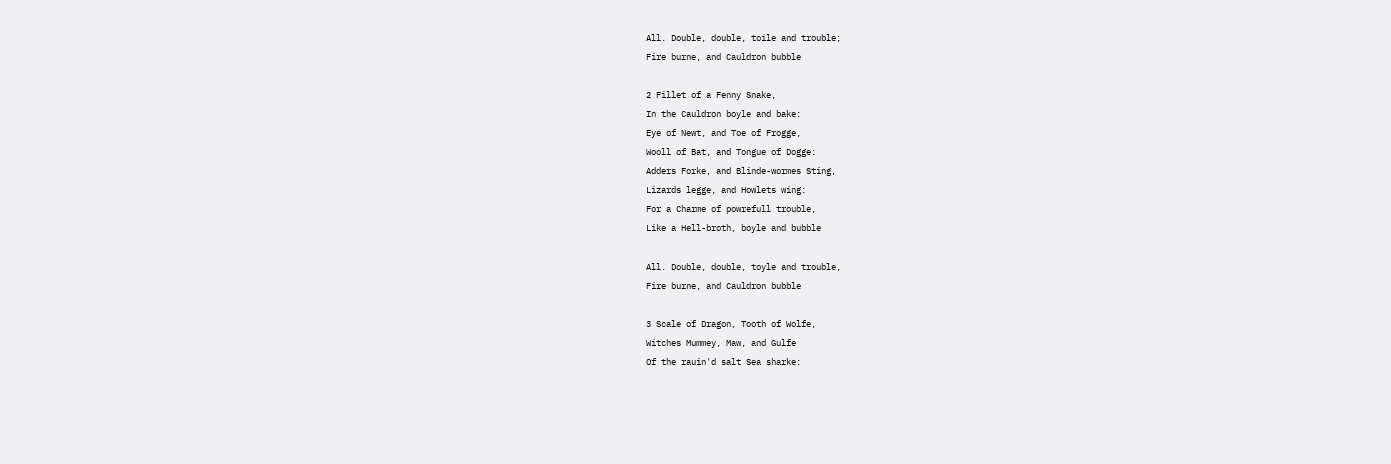All. Double, double, toile and trouble;
Fire burne, and Cauldron bubble

2 Fillet of a Fenny Snake,
In the Cauldron boyle and bake:
Eye of Newt, and Toe of Frogge,
Wooll of Bat, and Tongue of Dogge:
Adders Forke, and Blinde-wormes Sting,
Lizards legge, and Howlets wing:
For a Charme of powrefull trouble,
Like a Hell-broth, boyle and bubble

All. Double, double, toyle and trouble,
Fire burne, and Cauldron bubble

3 Scale of Dragon, Tooth of Wolfe,
Witches Mummey, Maw, and Gulfe
Of the rauin'd salt Sea sharke: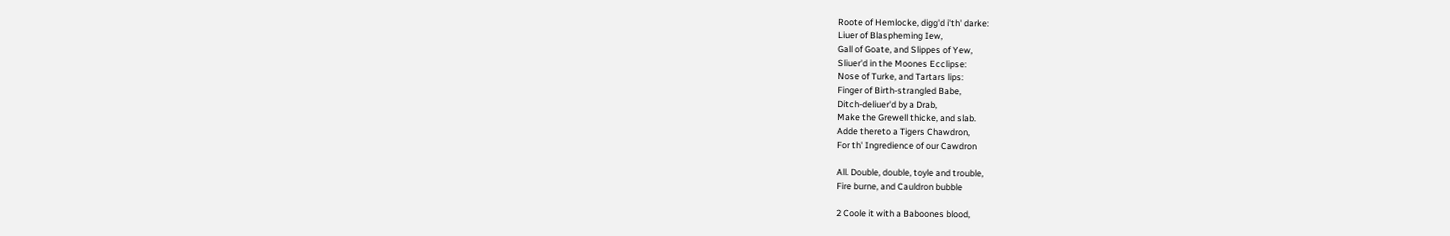Roote of Hemlocke, digg'd i'th' darke:
Liuer of Blaspheming Iew,
Gall of Goate, and Slippes of Yew,
Sliuer'd in the Moones Ecclipse:
Nose of Turke, and Tartars lips:
Finger of Birth-strangled Babe,
Ditch-deliuer'd by a Drab,
Make the Grewell thicke, and slab.
Adde thereto a Tigers Chawdron,
For th' Ingredience of our Cawdron

All. Double, double, toyle and trouble,
Fire burne, and Cauldron bubble

2 Coole it with a Baboones blood,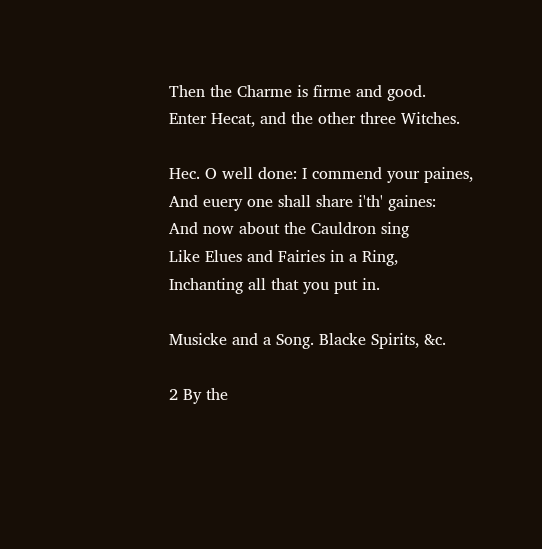Then the Charme is firme and good.
Enter Hecat, and the other three Witches.

Hec. O well done: I commend your paines,
And euery one shall share i'th' gaines:
And now about the Cauldron sing
Like Elues and Fairies in a Ring,
Inchanting all that you put in.

Musicke and a Song. Blacke Spirits, &c.

2 By the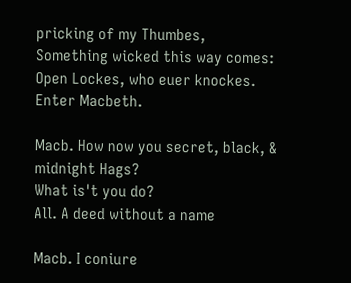pricking of my Thumbes,
Something wicked this way comes:
Open Lockes, who euer knockes.
Enter Macbeth.

Macb. How now you secret, black, & midnight Hags?
What is't you do?
All. A deed without a name

Macb. I coniure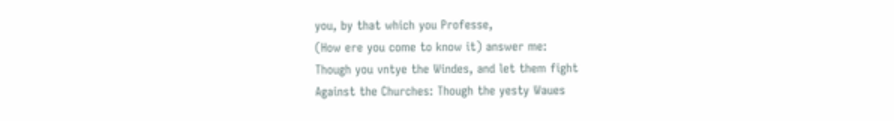you, by that which you Professe,
(How ere you come to know it) answer me:
Though you vntye the Windes, and let them fight
Against the Churches: Though the yesty Waues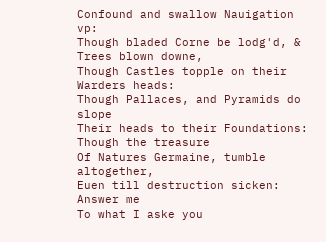Confound and swallow Nauigation vp:
Though bladed Corne be lodg'd, & Trees blown downe,
Though Castles topple on their Warders heads:
Though Pallaces, and Pyramids do slope
Their heads to their Foundations: Though the treasure
Of Natures Germaine, tumble altogether,
Euen till destruction sicken: Answer me
To what I aske you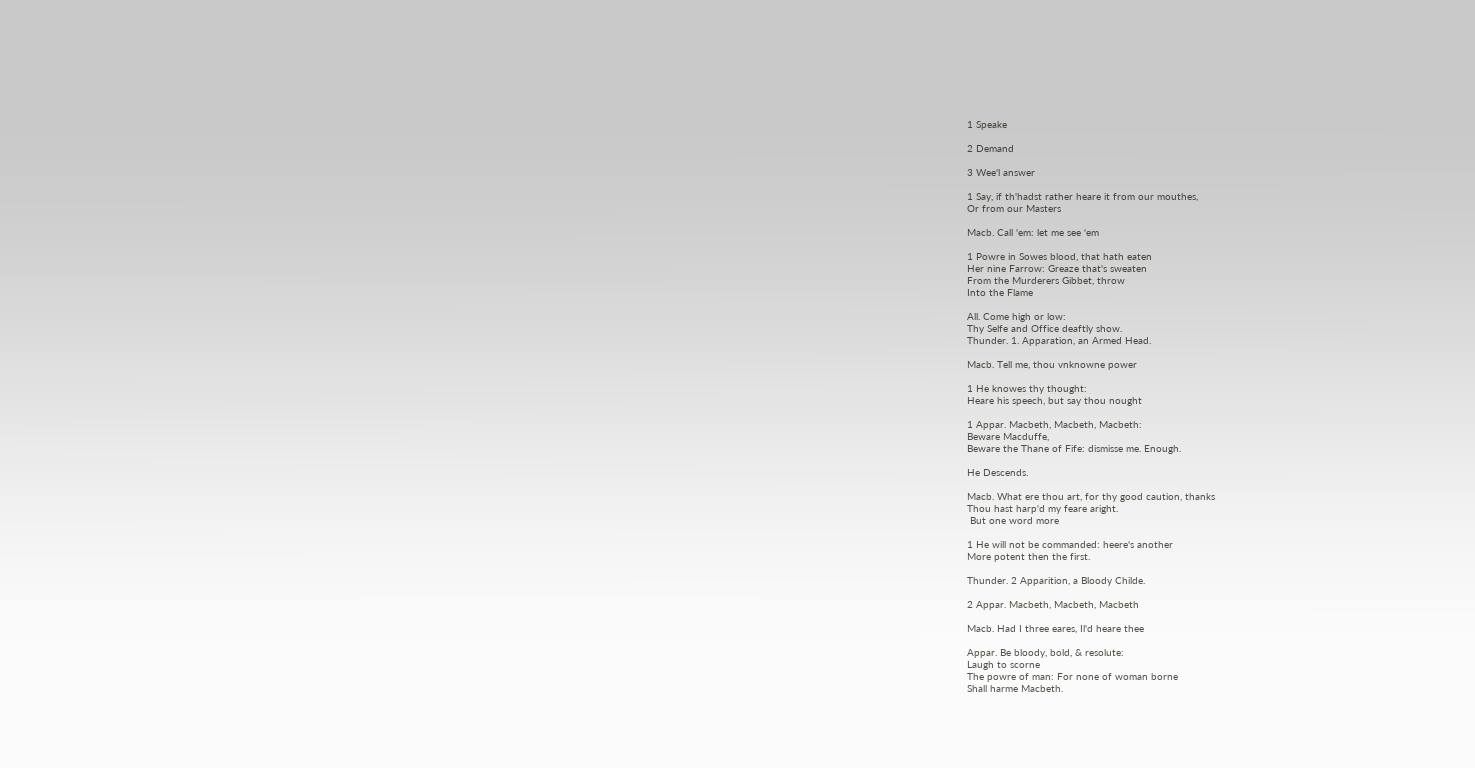1 Speake

2 Demand

3 Wee'l answer

1 Say, if th'hadst rather heare it from our mouthes,
Or from our Masters

Macb. Call 'em: let me see 'em

1 Powre in Sowes blood, that hath eaten
Her nine Farrow: Greaze that's sweaten
From the Murderers Gibbet, throw
Into the Flame

All. Come high or low:
Thy Selfe and Office deaftly show.
Thunder. 1. Apparation, an Armed Head.

Macb. Tell me, thou vnknowne power

1 He knowes thy thought:
Heare his speech, but say thou nought

1 Appar. Macbeth, Macbeth, Macbeth:
Beware Macduffe,
Beware the Thane of Fife: dismisse me. Enough.

He Descends.

Macb. What ere thou art, for thy good caution, thanks
Thou hast harp'd my feare aright.
 But one word more

1 He will not be commanded: heere's another
More potent then the first.

Thunder. 2 Apparition, a Bloody Childe.

2 Appar. Macbeth, Macbeth, Macbeth

Macb. Had I three eares, Il'd heare thee

Appar. Be bloody, bold, & resolute:
Laugh to scorne
The powre of man: For none of woman borne
Shall harme Macbeth.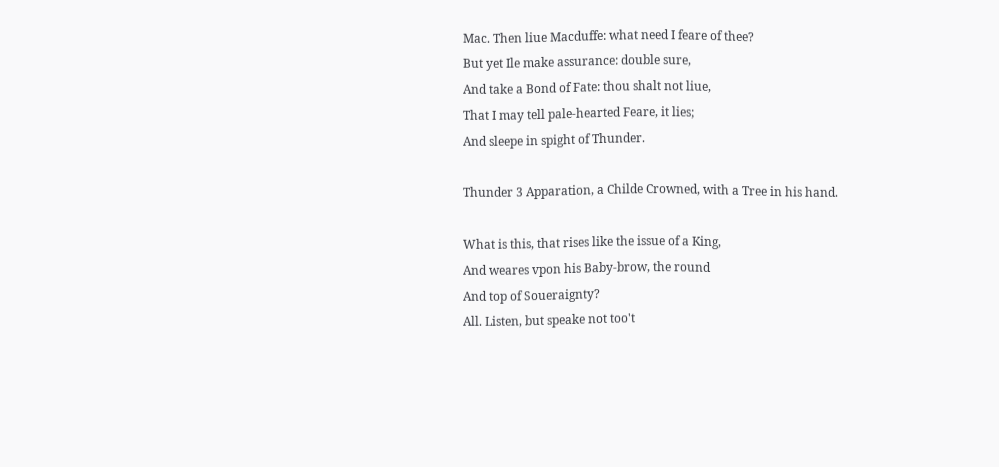Mac. Then liue Macduffe: what need I feare of thee?
But yet Ile make assurance: double sure,
And take a Bond of Fate: thou shalt not liue,
That I may tell pale-hearted Feare, it lies;
And sleepe in spight of Thunder.

Thunder 3 Apparation, a Childe Crowned, with a Tree in his hand.

What is this, that rises like the issue of a King,
And weares vpon his Baby-brow, the round
And top of Soueraignty?
All. Listen, but speake not too't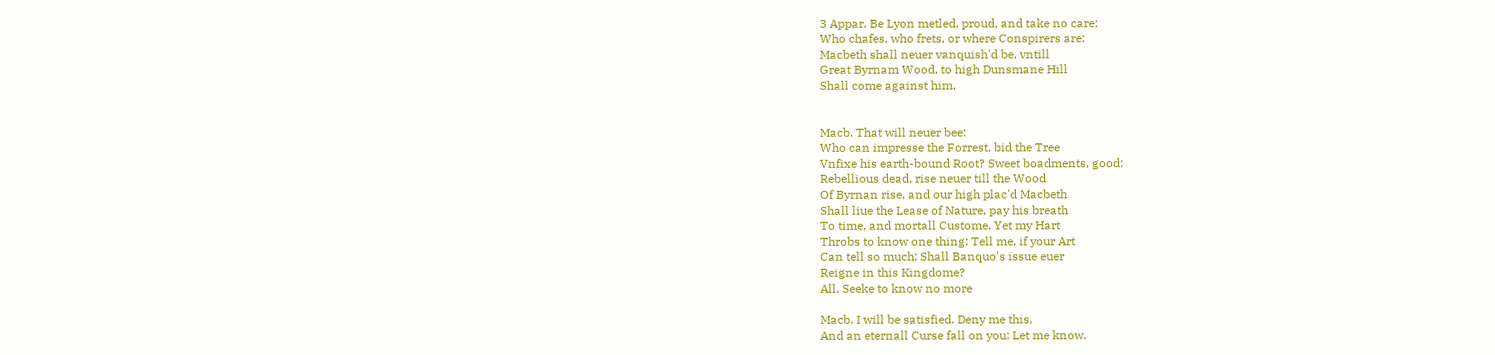3 Appar. Be Lyon metled, proud, and take no care:
Who chafes, who frets, or where Conspirers are:
Macbeth shall neuer vanquish'd be, vntill
Great Byrnam Wood, to high Dunsmane Hill
Shall come against him.


Macb. That will neuer bee:
Who can impresse the Forrest, bid the Tree
Vnfixe his earth-bound Root? Sweet boadments, good:
Rebellious dead, rise neuer till the Wood
Of Byrnan rise, and our high plac'd Macbeth
Shall liue the Lease of Nature, pay his breath
To time, and mortall Custome. Yet my Hart
Throbs to know one thing: Tell me, if your Art
Can tell so much: Shall Banquo's issue euer
Reigne in this Kingdome?
All. Seeke to know no more

Macb. I will be satisfied. Deny me this,
And an eternall Curse fall on you: Let me know.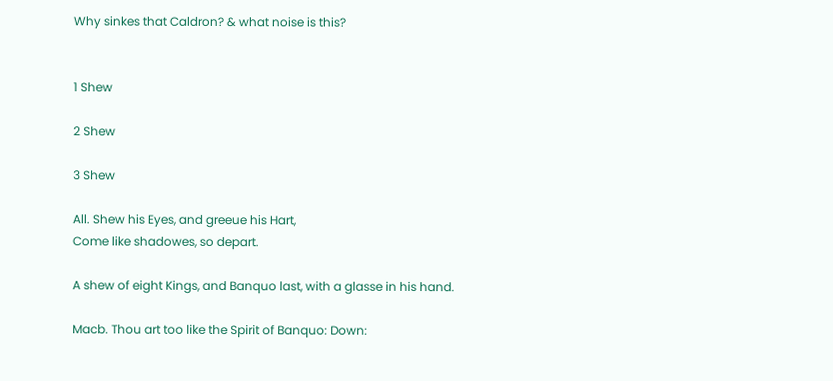Why sinkes that Caldron? & what noise is this?


1 Shew

2 Shew

3 Shew

All. Shew his Eyes, and greeue his Hart,
Come like shadowes, so depart.

A shew of eight Kings, and Banquo last, with a glasse in his hand.

Macb. Thou art too like the Spirit of Banquo: Down: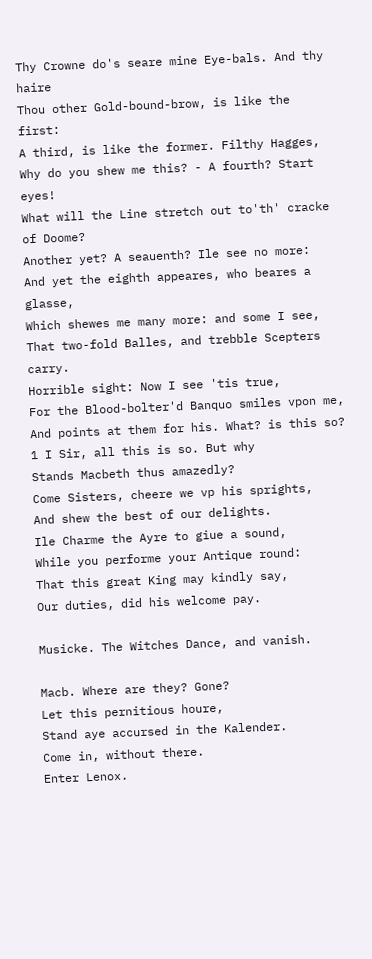Thy Crowne do's seare mine Eye-bals. And thy haire
Thou other Gold-bound-brow, is like the first:
A third, is like the former. Filthy Hagges,
Why do you shew me this? - A fourth? Start eyes!
What will the Line stretch out to'th' cracke of Doome?
Another yet? A seauenth? Ile see no more:
And yet the eighth appeares, who beares a glasse,
Which shewes me many more: and some I see,
That two-fold Balles, and trebble Scepters carry.
Horrible sight: Now I see 'tis true,
For the Blood-bolter'd Banquo smiles vpon me,
And points at them for his. What? is this so?
1 I Sir, all this is so. But why
Stands Macbeth thus amazedly?
Come Sisters, cheere we vp his sprights,
And shew the best of our delights.
Ile Charme the Ayre to giue a sound,
While you performe your Antique round:
That this great King may kindly say,
Our duties, did his welcome pay.

Musicke. The Witches Dance, and vanish.

Macb. Where are they? Gone?
Let this pernitious houre,
Stand aye accursed in the Kalender.
Come in, without there.
Enter Lenox.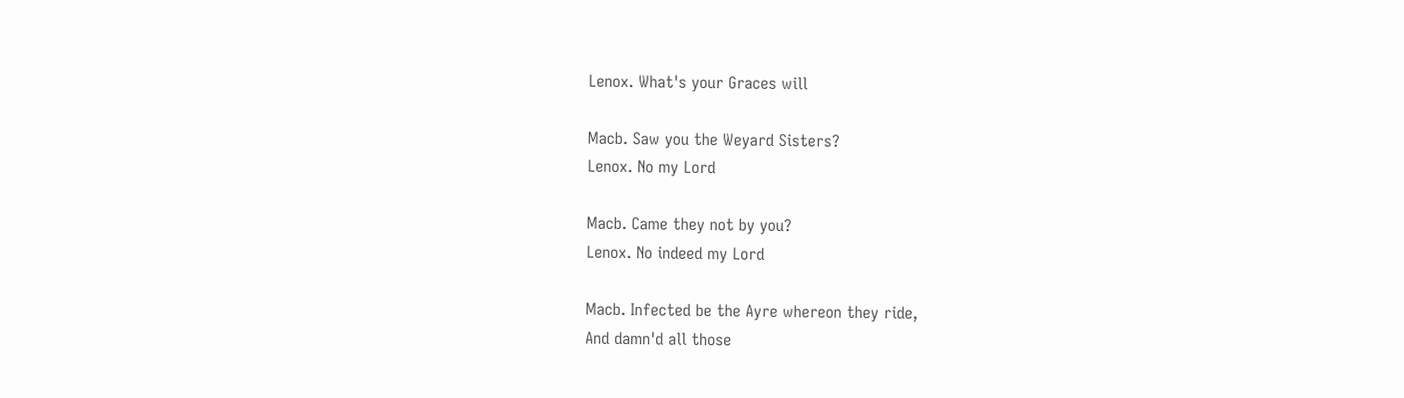Lenox. What's your Graces will

Macb. Saw you the Weyard Sisters?
Lenox. No my Lord

Macb. Came they not by you?
Lenox. No indeed my Lord

Macb. Infected be the Ayre whereon they ride,
And damn'd all those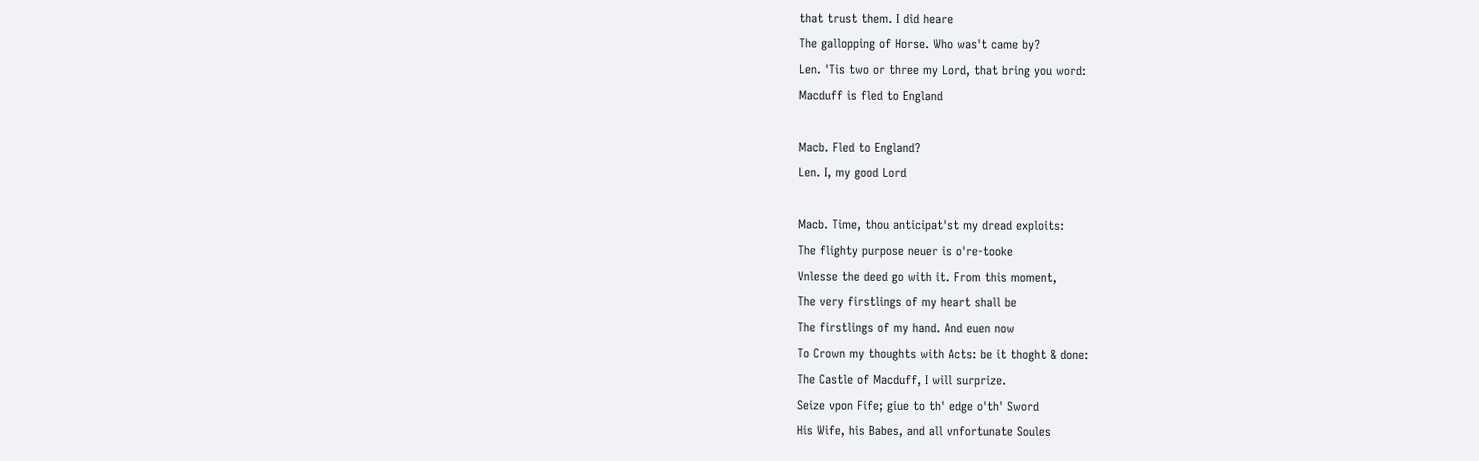that trust them. I did heare
The gallopping of Horse. Who was't came by?
Len. 'Tis two or three my Lord, that bring you word:
Macduff is fled to England

Macb. Fled to England?
Len. I, my good Lord

Macb. Time, thou anticipat'st my dread exploits:
The flighty purpose neuer is o're-tooke
Vnlesse the deed go with it. From this moment,
The very firstlings of my heart shall be
The firstlings of my hand. And euen now
To Crown my thoughts with Acts: be it thoght & done:
The Castle of Macduff, I will surprize.
Seize vpon Fife; giue to th' edge o'th' Sword
His Wife, his Babes, and all vnfortunate Soules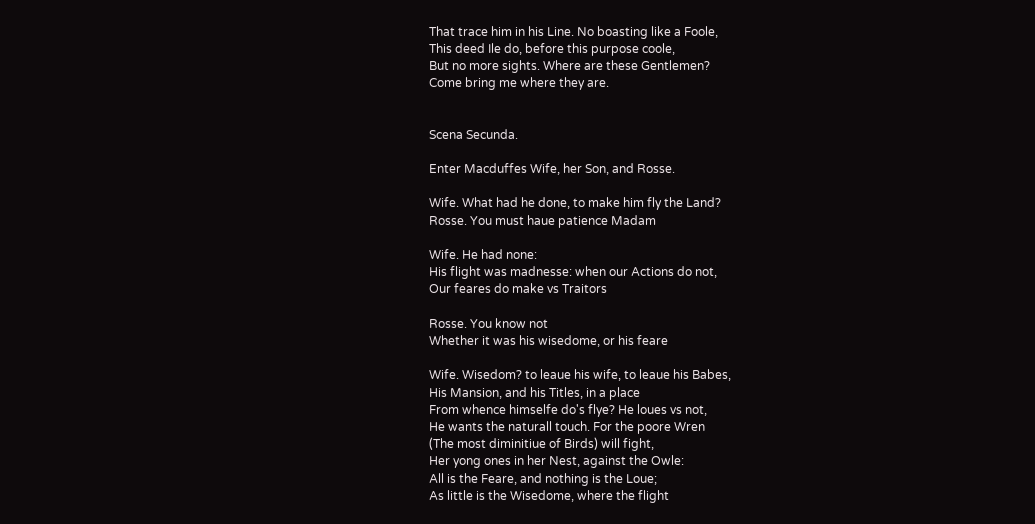That trace him in his Line. No boasting like a Foole,
This deed Ile do, before this purpose coole,
But no more sights. Where are these Gentlemen?
Come bring me where they are.


Scena Secunda.

Enter Macduffes Wife, her Son, and Rosse.

Wife. What had he done, to make him fly the Land?
Rosse. You must haue patience Madam

Wife. He had none:
His flight was madnesse: when our Actions do not,
Our feares do make vs Traitors

Rosse. You know not
Whether it was his wisedome, or his feare

Wife. Wisedom? to leaue his wife, to leaue his Babes,
His Mansion, and his Titles, in a place
From whence himselfe do's flye? He loues vs not,
He wants the naturall touch. For the poore Wren
(The most diminitiue of Birds) will fight,
Her yong ones in her Nest, against the Owle:
All is the Feare, and nothing is the Loue;
As little is the Wisedome, where the flight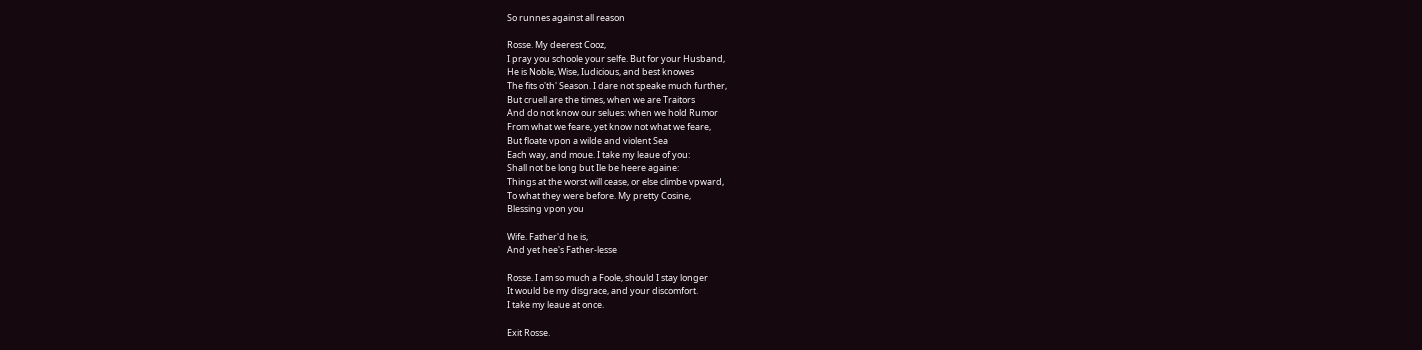So runnes against all reason

Rosse. My deerest Cooz,
I pray you schoole your selfe. But for your Husband,
He is Noble, Wise, Iudicious, and best knowes
The fits o'th' Season. I dare not speake much further,
But cruell are the times, when we are Traitors
And do not know our selues: when we hold Rumor
From what we feare, yet know not what we feare,
But floate vpon a wilde and violent Sea
Each way, and moue. I take my leaue of you:
Shall not be long but Ile be heere againe:
Things at the worst will cease, or else climbe vpward,
To what they were before. My pretty Cosine,
Blessing vpon you

Wife. Father'd he is,
And yet hee's Father-lesse

Rosse. I am so much a Foole, should I stay longer
It would be my disgrace, and your discomfort.
I take my leaue at once.

Exit Rosse.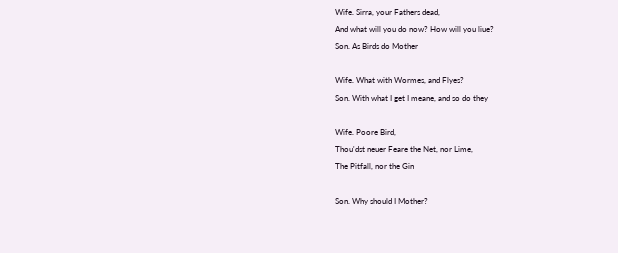Wife. Sirra, your Fathers dead,
And what will you do now? How will you liue?
Son. As Birds do Mother

Wife. What with Wormes, and Flyes?
Son. With what I get I meane, and so do they

Wife. Poore Bird,
Thou'dst neuer Feare the Net, nor Lime,
The Pitfall, nor the Gin

Son. Why should I Mother?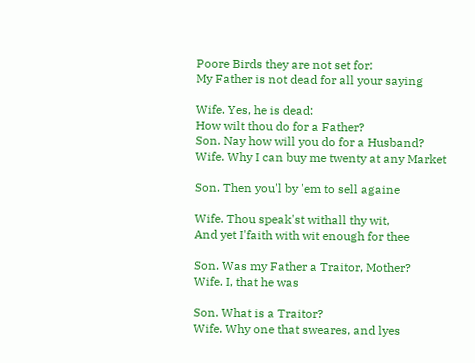Poore Birds they are not set for:
My Father is not dead for all your saying

Wife. Yes, he is dead:
How wilt thou do for a Father?
Son. Nay how will you do for a Husband?
Wife. Why I can buy me twenty at any Market

Son. Then you'l by 'em to sell againe

Wife. Thou speak'st withall thy wit,
And yet I'faith with wit enough for thee

Son. Was my Father a Traitor, Mother?
Wife. I, that he was

Son. What is a Traitor?
Wife. Why one that sweares, and lyes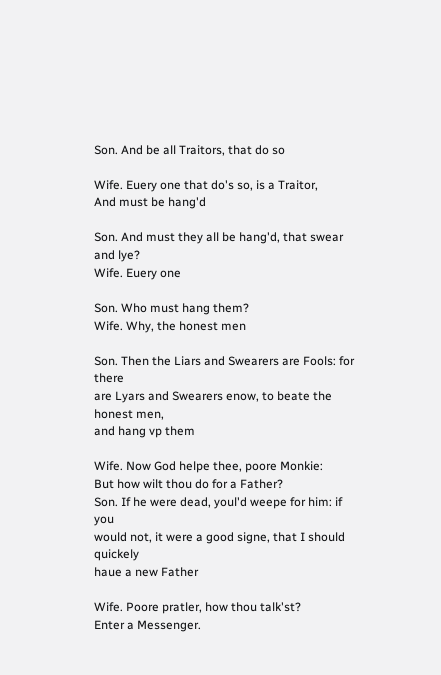Son. And be all Traitors, that do so

Wife. Euery one that do's so, is a Traitor,
And must be hang'd

Son. And must they all be hang'd, that swear and lye?
Wife. Euery one

Son. Who must hang them?
Wife. Why, the honest men

Son. Then the Liars and Swearers are Fools: for there
are Lyars and Swearers enow, to beate the honest men,
and hang vp them

Wife. Now God helpe thee, poore Monkie:
But how wilt thou do for a Father?
Son. If he were dead, youl'd weepe for him: if you
would not, it were a good signe, that I should quickely
haue a new Father

Wife. Poore pratler, how thou talk'st?
Enter a Messenger.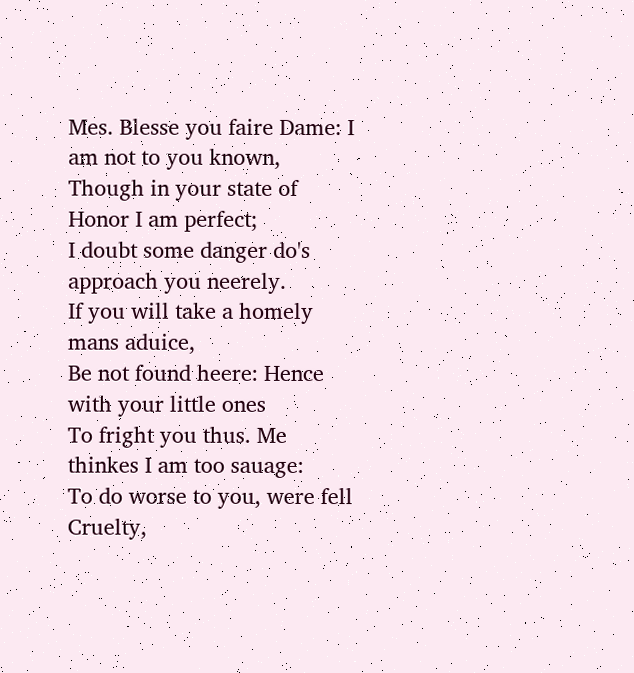Mes. Blesse you faire Dame: I am not to you known,
Though in your state of Honor I am perfect;
I doubt some danger do's approach you neerely.
If you will take a homely mans aduice,
Be not found heere: Hence with your little ones
To fright you thus. Me thinkes I am too sauage:
To do worse to you, were fell Cruelty,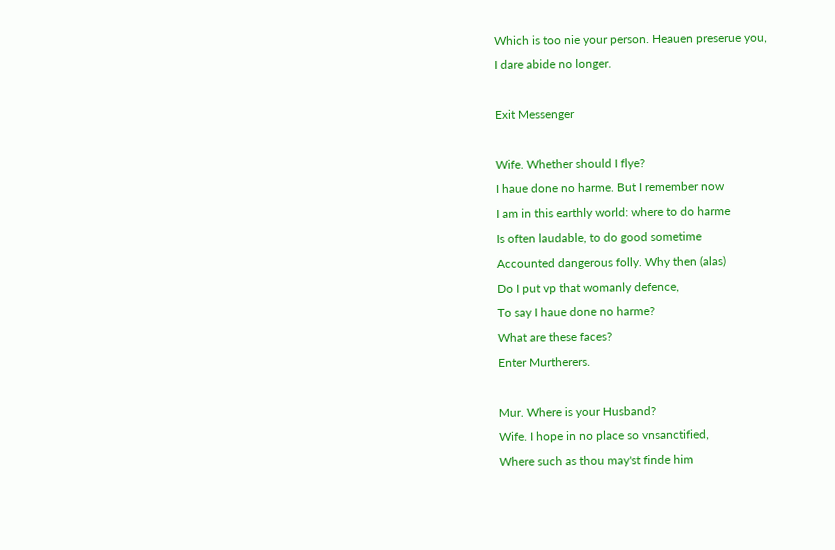Which is too nie your person. Heauen preserue you,
I dare abide no longer.

Exit Messenger

Wife. Whether should I flye?
I haue done no harme. But I remember now
I am in this earthly world: where to do harme
Is often laudable, to do good sometime
Accounted dangerous folly. Why then (alas)
Do I put vp that womanly defence,
To say I haue done no harme?
What are these faces?
Enter Murtherers.

Mur. Where is your Husband?
Wife. I hope in no place so vnsanctified,
Where such as thou may'st finde him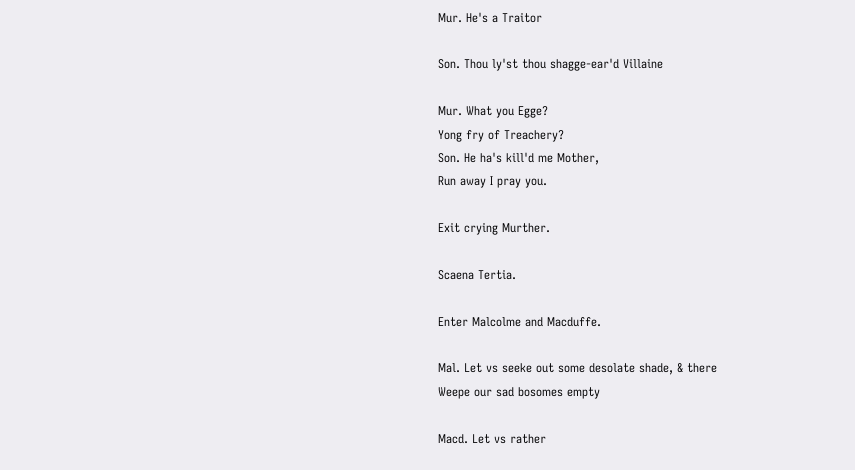Mur. He's a Traitor

Son. Thou ly'st thou shagge-ear'd Villaine

Mur. What you Egge?
Yong fry of Treachery?
Son. He ha's kill'd me Mother,
Run away I pray you.

Exit crying Murther.

Scaena Tertia.

Enter Malcolme and Macduffe.

Mal. Let vs seeke out some desolate shade, & there
Weepe our sad bosomes empty

Macd. Let vs rather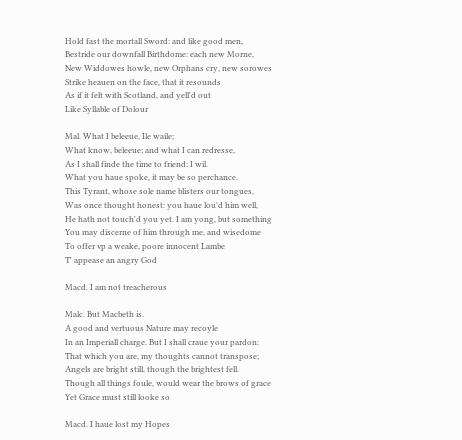Hold fast the mortall Sword: and like good men,
Bestride our downfall Birthdome: each new Morne,
New Widdowes howle, new Orphans cry, new sorowes
Strike heauen on the face, that it resounds
As if it felt with Scotland, and yell'd out
Like Syllable of Dolour

Mal. What I beleeue, Ile waile;
What know, beleeue; and what I can redresse,
As I shall finde the time to friend: I wil.
What you haue spoke, it may be so perchance.
This Tyrant, whose sole name blisters our tongues,
Was once thought honest: you haue lou'd him well,
He hath not touch'd you yet. I am yong, but something
You may discerne of him through me, and wisedome
To offer vp a weake, poore innocent Lambe
T' appease an angry God

Macd. I am not treacherous

Malc. But Macbeth is.
A good and vertuous Nature may recoyle
In an Imperiall charge. But I shall craue your pardon:
That which you are, my thoughts cannot transpose;
Angels are bright still, though the brightest fell.
Though all things foule, would wear the brows of grace
Yet Grace must still looke so

Macd. I haue lost my Hopes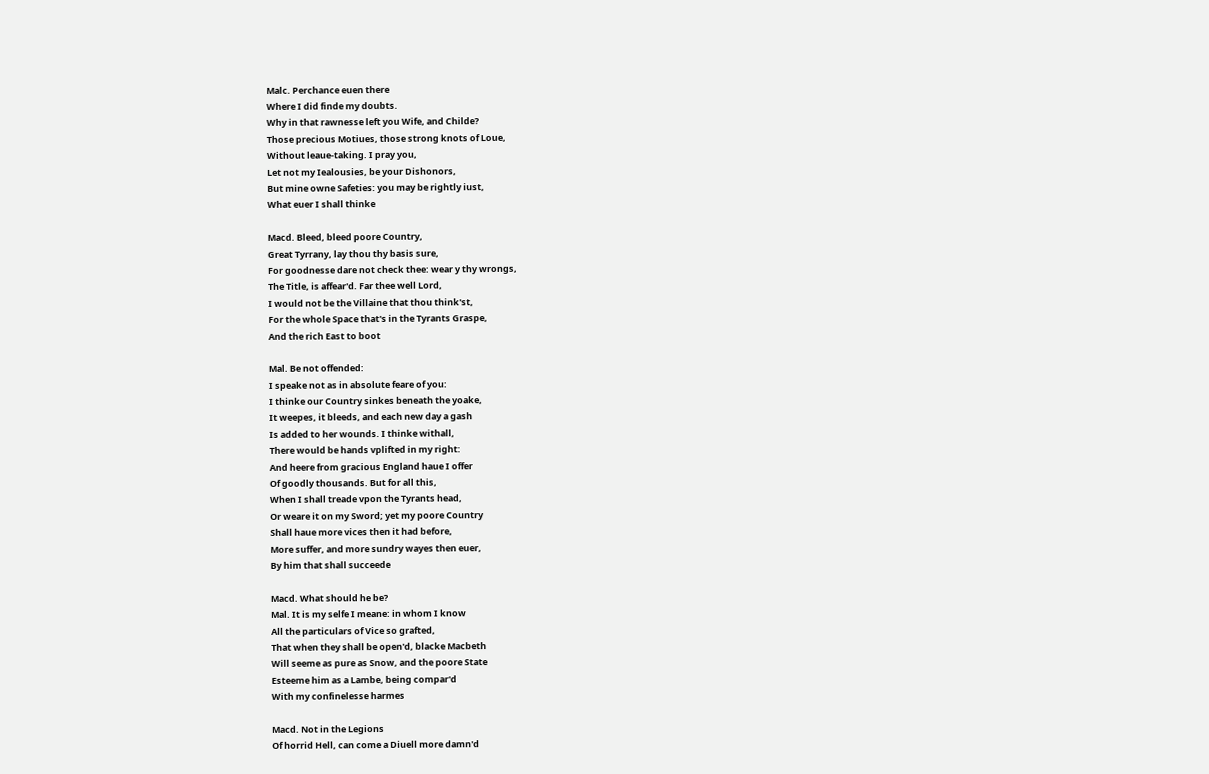Malc. Perchance euen there
Where I did finde my doubts.
Why in that rawnesse left you Wife, and Childe?
Those precious Motiues, those strong knots of Loue,
Without leaue-taking. I pray you,
Let not my Iealousies, be your Dishonors,
But mine owne Safeties: you may be rightly iust,
What euer I shall thinke

Macd. Bleed, bleed poore Country,
Great Tyrrany, lay thou thy basis sure,
For goodnesse dare not check thee: wear y thy wrongs,
The Title, is affear'd. Far thee well Lord,
I would not be the Villaine that thou think'st,
For the whole Space that's in the Tyrants Graspe,
And the rich East to boot

Mal. Be not offended:
I speake not as in absolute feare of you:
I thinke our Country sinkes beneath the yoake,
It weepes, it bleeds, and each new day a gash
Is added to her wounds. I thinke withall,
There would be hands vplifted in my right:
And heere from gracious England haue I offer
Of goodly thousands. But for all this,
When I shall treade vpon the Tyrants head,
Or weare it on my Sword; yet my poore Country
Shall haue more vices then it had before,
More suffer, and more sundry wayes then euer,
By him that shall succeede

Macd. What should he be?
Mal. It is my selfe I meane: in whom I know
All the particulars of Vice so grafted,
That when they shall be open'd, blacke Macbeth
Will seeme as pure as Snow, and the poore State
Esteeme him as a Lambe, being compar'd
With my confinelesse harmes

Macd. Not in the Legions
Of horrid Hell, can come a Diuell more damn'd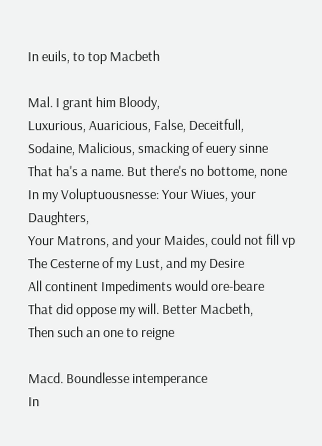In euils, to top Macbeth

Mal. I grant him Bloody,
Luxurious, Auaricious, False, Deceitfull,
Sodaine, Malicious, smacking of euery sinne
That ha's a name. But there's no bottome, none
In my Voluptuousnesse: Your Wiues, your Daughters,
Your Matrons, and your Maides, could not fill vp
The Cesterne of my Lust, and my Desire
All continent Impediments would ore-beare
That did oppose my will. Better Macbeth,
Then such an one to reigne

Macd. Boundlesse intemperance
In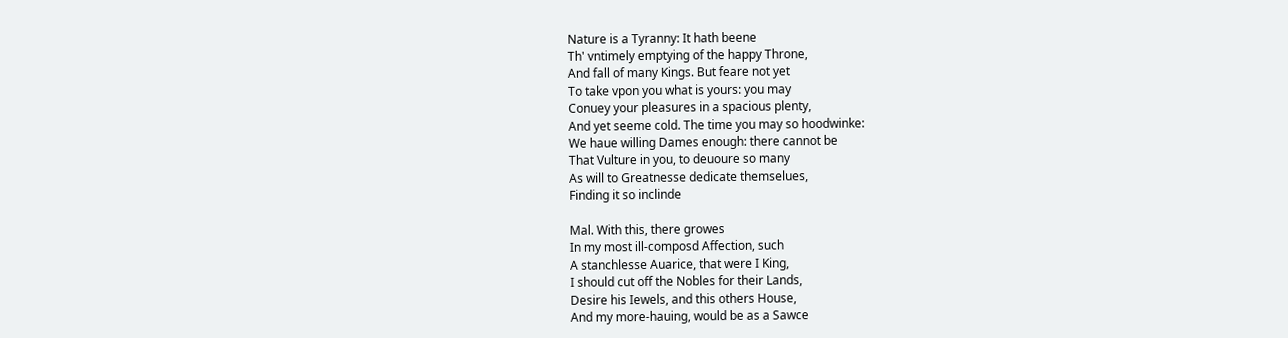Nature is a Tyranny: It hath beene
Th' vntimely emptying of the happy Throne,
And fall of many Kings. But feare not yet
To take vpon you what is yours: you may
Conuey your pleasures in a spacious plenty,
And yet seeme cold. The time you may so hoodwinke:
We haue willing Dames enough: there cannot be
That Vulture in you, to deuoure so many
As will to Greatnesse dedicate themselues,
Finding it so inclinde

Mal. With this, there growes
In my most ill-composd Affection, such
A stanchlesse Auarice, that were I King,
I should cut off the Nobles for their Lands,
Desire his Iewels, and this others House,
And my more-hauing, would be as a Sawce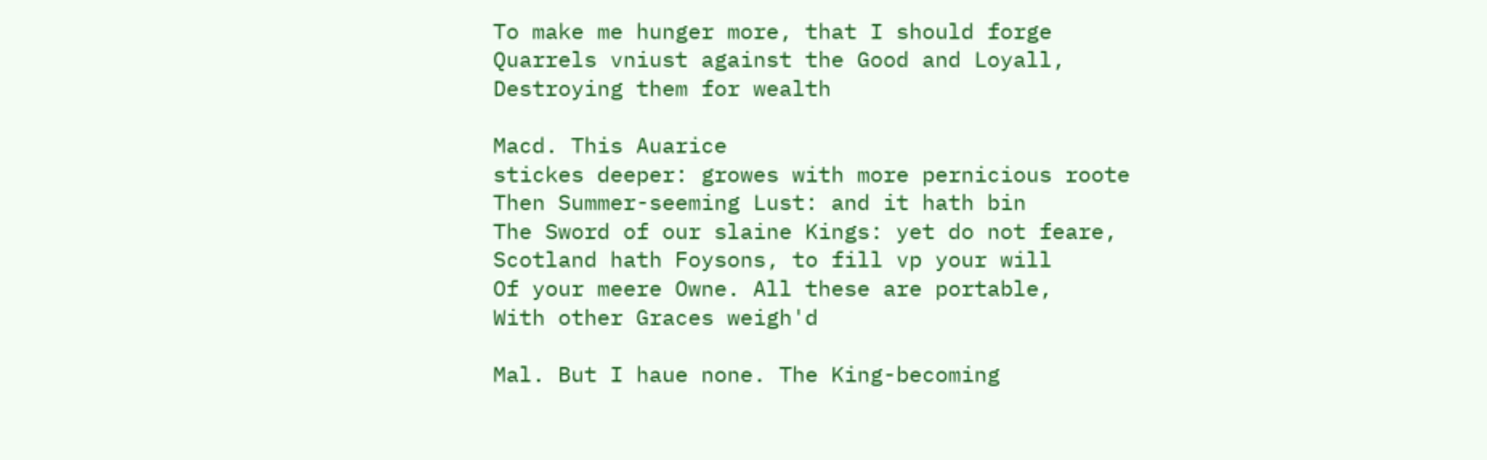To make me hunger more, that I should forge
Quarrels vniust against the Good and Loyall,
Destroying them for wealth

Macd. This Auarice
stickes deeper: growes with more pernicious roote
Then Summer-seeming Lust: and it hath bin
The Sword of our slaine Kings: yet do not feare,
Scotland hath Foysons, to fill vp your will
Of your meere Owne. All these are portable,
With other Graces weigh'd

Mal. But I haue none. The King-becoming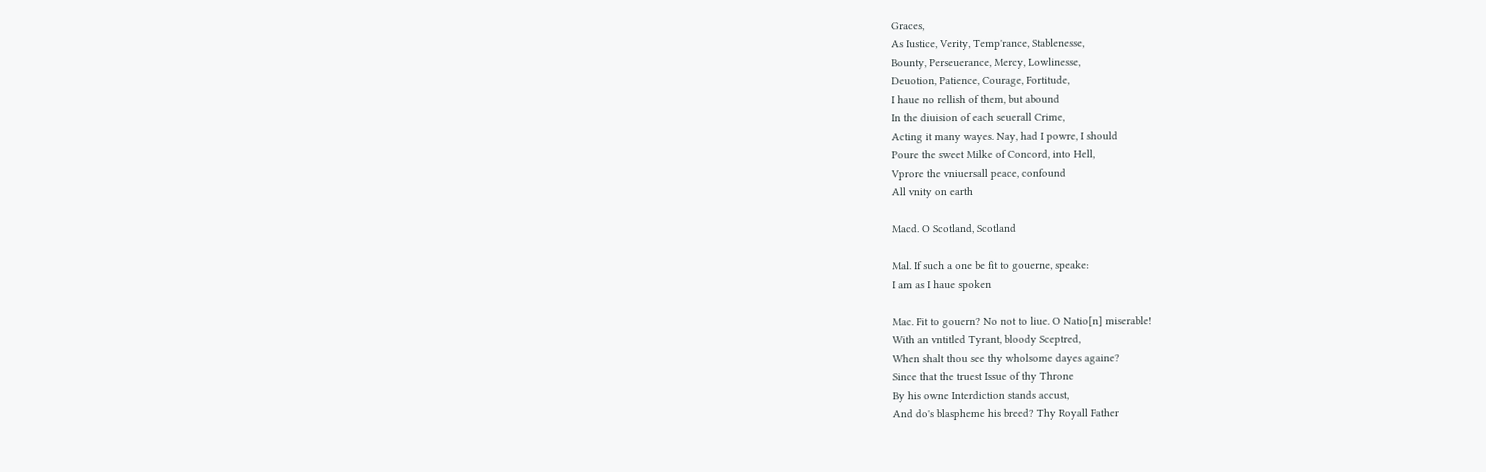Graces,
As Iustice, Verity, Temp'rance, Stablenesse,
Bounty, Perseuerance, Mercy, Lowlinesse,
Deuotion, Patience, Courage, Fortitude,
I haue no rellish of them, but abound
In the diuision of each seuerall Crime,
Acting it many wayes. Nay, had I powre, I should
Poure the sweet Milke of Concord, into Hell,
Vprore the vniuersall peace, confound
All vnity on earth

Macd. O Scotland, Scotland

Mal. If such a one be fit to gouerne, speake:
I am as I haue spoken

Mac. Fit to gouern? No not to liue. O Natio[n] miserable!
With an vntitled Tyrant, bloody Sceptred,
When shalt thou see thy wholsome dayes againe?
Since that the truest Issue of thy Throne
By his owne Interdiction stands accust,
And do's blaspheme his breed? Thy Royall Father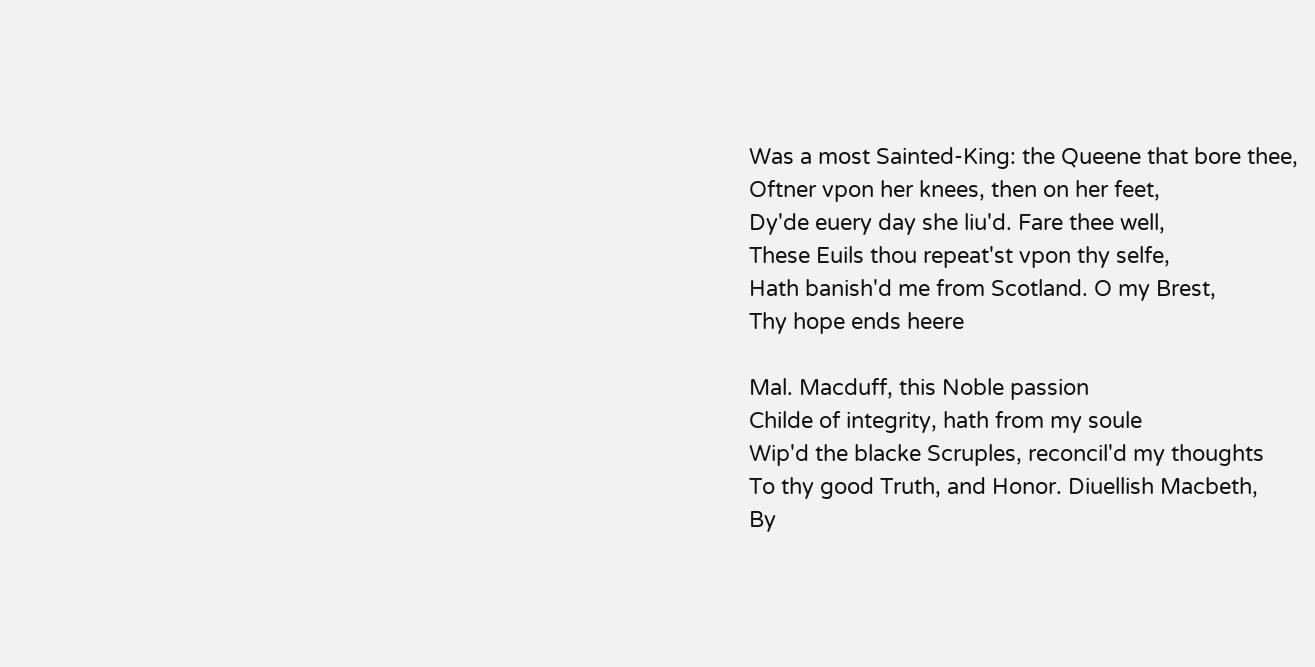Was a most Sainted-King: the Queene that bore thee,
Oftner vpon her knees, then on her feet,
Dy'de euery day she liu'd. Fare thee well,
These Euils thou repeat'st vpon thy selfe,
Hath banish'd me from Scotland. O my Brest,
Thy hope ends heere

Mal. Macduff, this Noble passion
Childe of integrity, hath from my soule
Wip'd the blacke Scruples, reconcil'd my thoughts
To thy good Truth, and Honor. Diuellish Macbeth,
By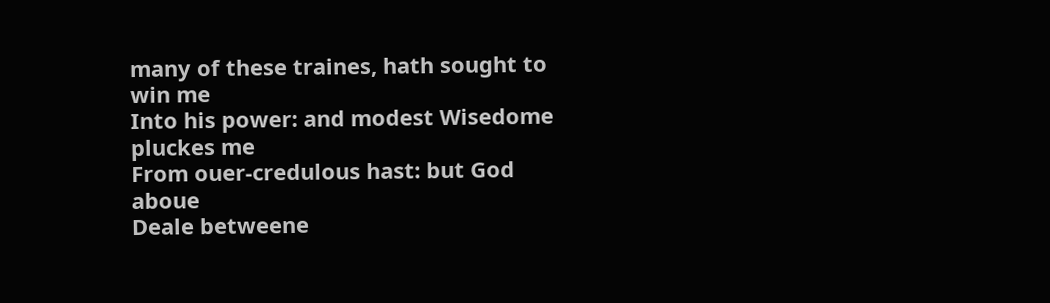many of these traines, hath sought to win me
Into his power: and modest Wisedome pluckes me
From ouer-credulous hast: but God aboue
Deale betweene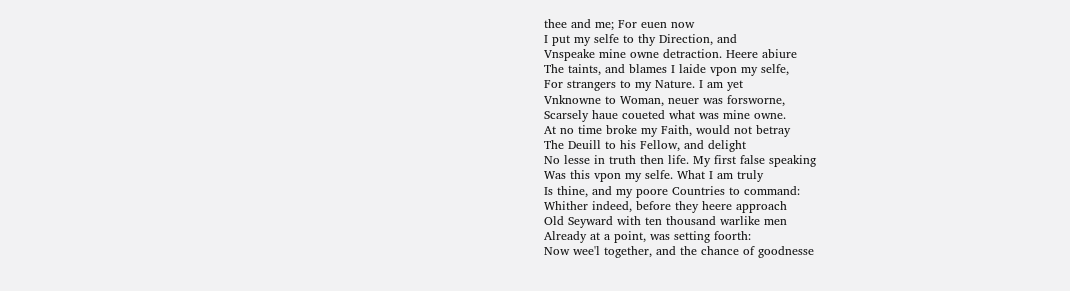thee and me; For euen now
I put my selfe to thy Direction, and
Vnspeake mine owne detraction. Heere abiure
The taints, and blames I laide vpon my selfe,
For strangers to my Nature. I am yet
Vnknowne to Woman, neuer was forsworne,
Scarsely haue coueted what was mine owne.
At no time broke my Faith, would not betray
The Deuill to his Fellow, and delight
No lesse in truth then life. My first false speaking
Was this vpon my selfe. What I am truly
Is thine, and my poore Countries to command:
Whither indeed, before they heere approach
Old Seyward with ten thousand warlike men
Already at a point, was setting foorth:
Now wee'l together, and the chance of goodnesse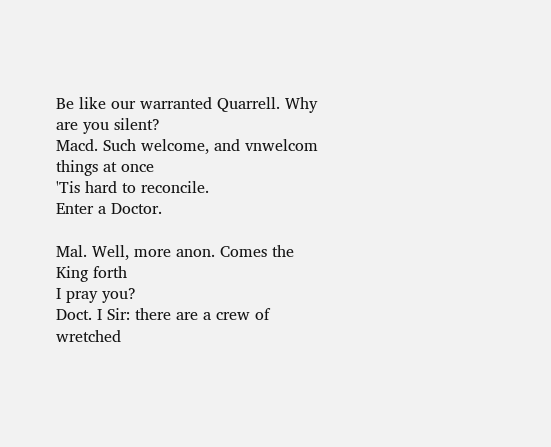Be like our warranted Quarrell. Why are you silent?
Macd. Such welcome, and vnwelcom things at once
'Tis hard to reconcile.
Enter a Doctor.

Mal. Well, more anon. Comes the King forth
I pray you?
Doct. I Sir: there are a crew of wretched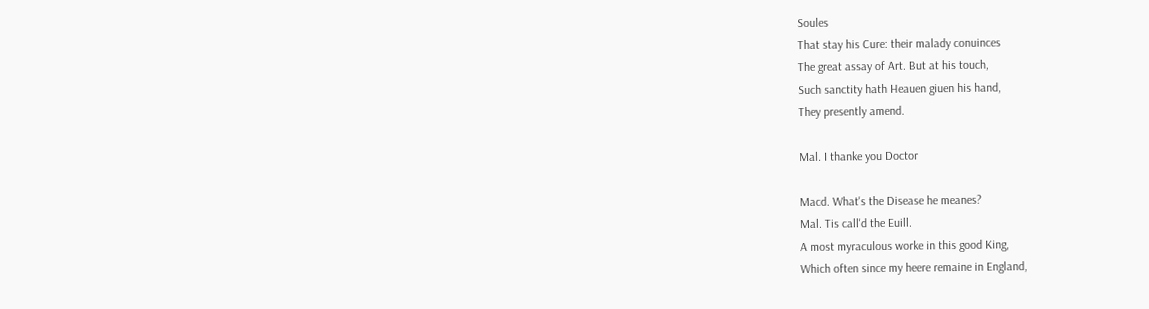Soules
That stay his Cure: their malady conuinces
The great assay of Art. But at his touch,
Such sanctity hath Heauen giuen his hand,
They presently amend.

Mal. I thanke you Doctor

Macd. What's the Disease he meanes?
Mal. Tis call'd the Euill.
A most myraculous worke in this good King,
Which often since my heere remaine in England,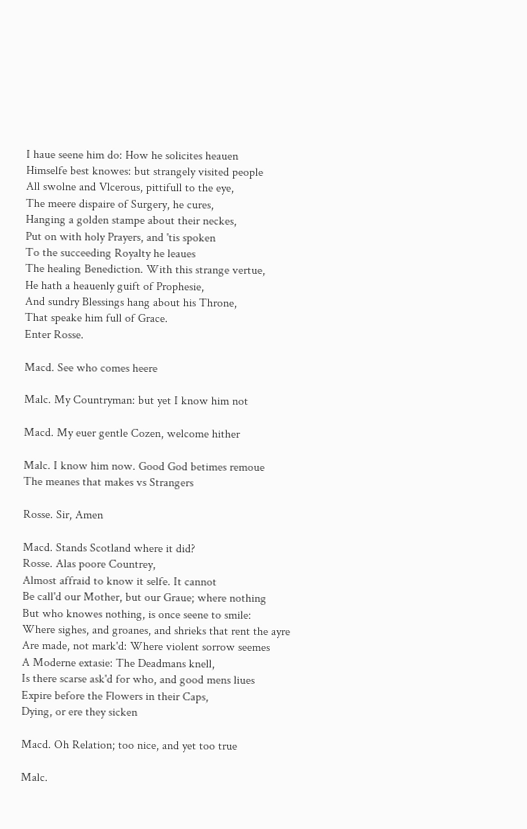I haue seene him do: How he solicites heauen
Himselfe best knowes: but strangely visited people
All swolne and Vlcerous, pittifull to the eye,
The meere dispaire of Surgery, he cures,
Hanging a golden stampe about their neckes,
Put on with holy Prayers, and 'tis spoken
To the succeeding Royalty he leaues
The healing Benediction. With this strange vertue,
He hath a heauenly guift of Prophesie,
And sundry Blessings hang about his Throne,
That speake him full of Grace.
Enter Rosse.

Macd. See who comes heere

Malc. My Countryman: but yet I know him not

Macd. My euer gentle Cozen, welcome hither

Malc. I know him now. Good God betimes remoue
The meanes that makes vs Strangers

Rosse. Sir, Amen

Macd. Stands Scotland where it did?
Rosse. Alas poore Countrey,
Almost affraid to know it selfe. It cannot
Be call'd our Mother, but our Graue; where nothing
But who knowes nothing, is once seene to smile:
Where sighes, and groanes, and shrieks that rent the ayre
Are made, not mark'd: Where violent sorrow seemes
A Moderne extasie: The Deadmans knell,
Is there scarse ask'd for who, and good mens liues
Expire before the Flowers in their Caps,
Dying, or ere they sicken

Macd. Oh Relation; too nice, and yet too true

Malc.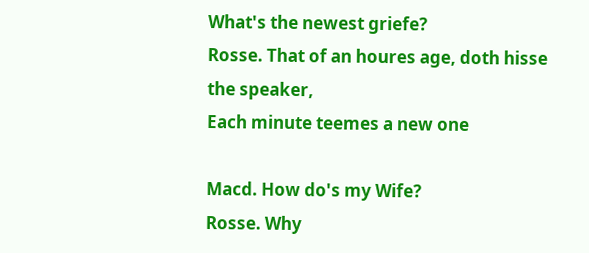What's the newest griefe?
Rosse. That of an houres age, doth hisse the speaker,
Each minute teemes a new one

Macd. How do's my Wife?
Rosse. Why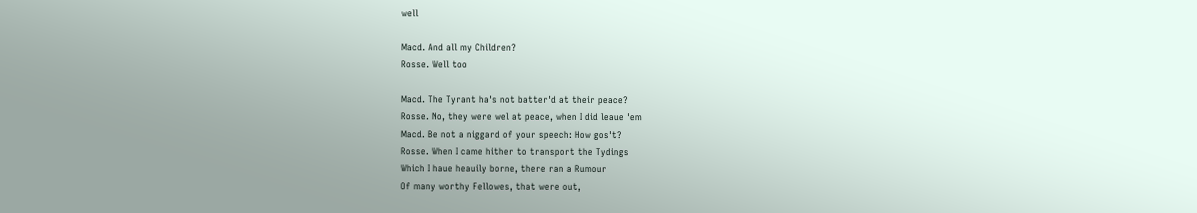well

Macd. And all my Children?
Rosse. Well too

Macd. The Tyrant ha's not batter'd at their peace?
Rosse. No, they were wel at peace, when I did leaue 'em
Macd. Be not a niggard of your speech: How gos't?
Rosse. When I came hither to transport the Tydings
Which I haue heauily borne, there ran a Rumour
Of many worthy Fellowes, that were out,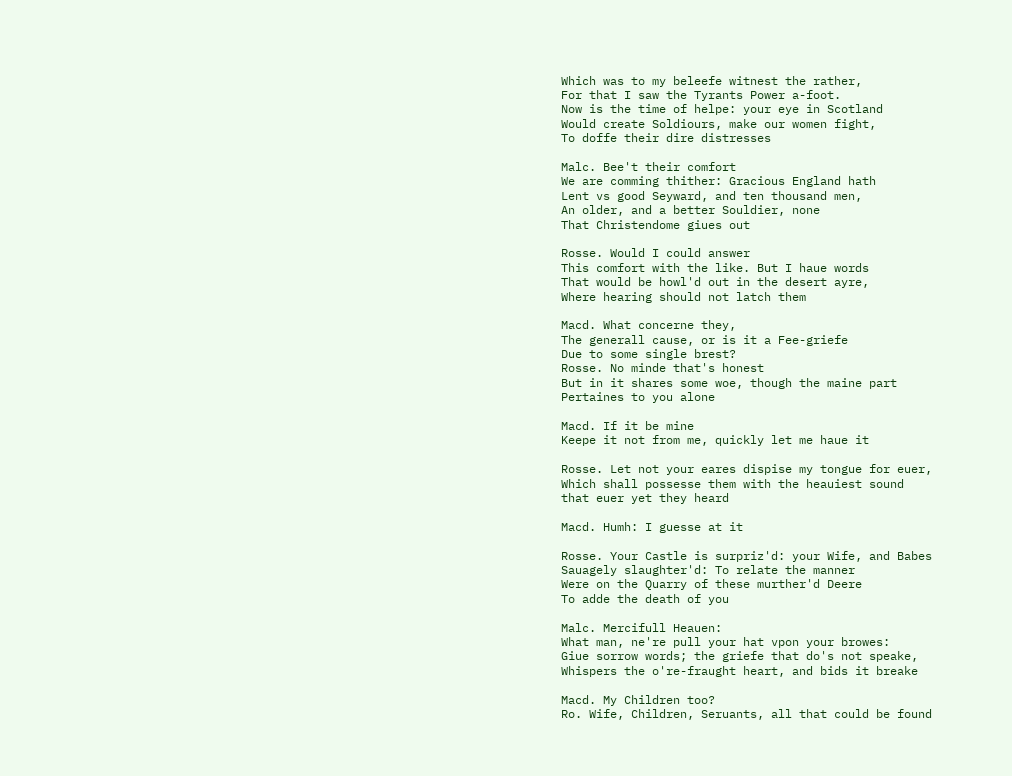Which was to my beleefe witnest the rather,
For that I saw the Tyrants Power a-foot.
Now is the time of helpe: your eye in Scotland
Would create Soldiours, make our women fight,
To doffe their dire distresses

Malc. Bee't their comfort
We are comming thither: Gracious England hath
Lent vs good Seyward, and ten thousand men,
An older, and a better Souldier, none
That Christendome giues out

Rosse. Would I could answer
This comfort with the like. But I haue words
That would be howl'd out in the desert ayre,
Where hearing should not latch them

Macd. What concerne they,
The generall cause, or is it a Fee-griefe
Due to some single brest?
Rosse. No minde that's honest
But in it shares some woe, though the maine part
Pertaines to you alone

Macd. If it be mine
Keepe it not from me, quickly let me haue it

Rosse. Let not your eares dispise my tongue for euer,
Which shall possesse them with the heauiest sound
that euer yet they heard

Macd. Humh: I guesse at it

Rosse. Your Castle is surpriz'd: your Wife, and Babes
Sauagely slaughter'd: To relate the manner
Were on the Quarry of these murther'd Deere
To adde the death of you

Malc. Mercifull Heauen:
What man, ne're pull your hat vpon your browes:
Giue sorrow words; the griefe that do's not speake,
Whispers the o're-fraught heart, and bids it breake

Macd. My Children too?
Ro. Wife, Children, Seruants, all that could be found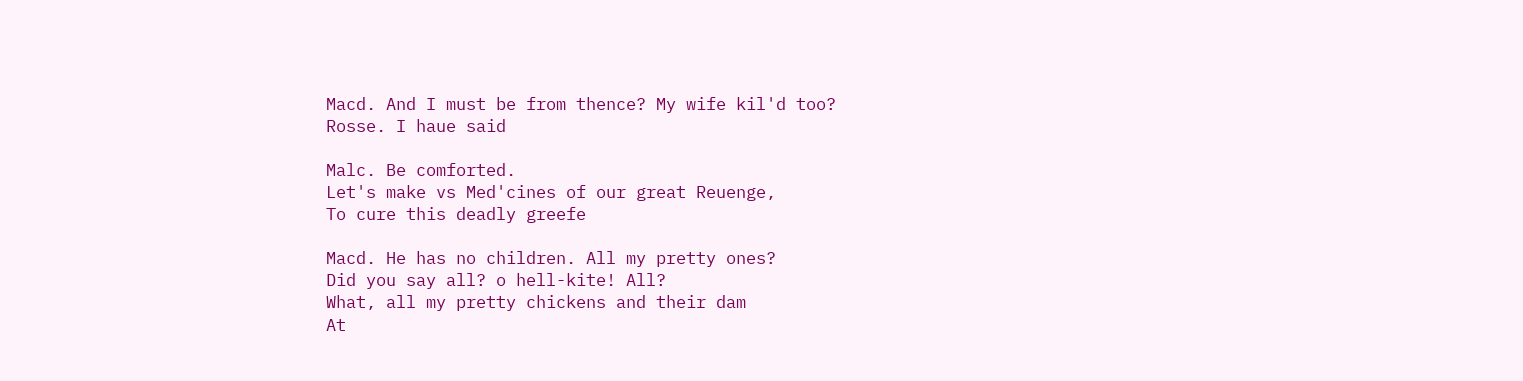Macd. And I must be from thence? My wife kil'd too?
Rosse. I haue said

Malc. Be comforted.
Let's make vs Med'cines of our great Reuenge,
To cure this deadly greefe

Macd. He has no children. All my pretty ones?
Did you say all? o hell-kite! All?
What, all my pretty chickens and their dam
At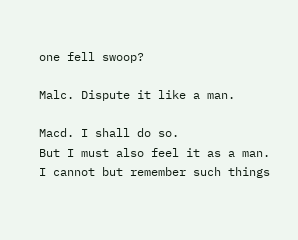one fell swoop?

Malc. Dispute it like a man.

Macd. I shall do so.
But I must also feel it as a man.
I cannot but remember such things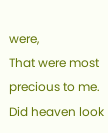were,
That were most precious to me. Did heaven look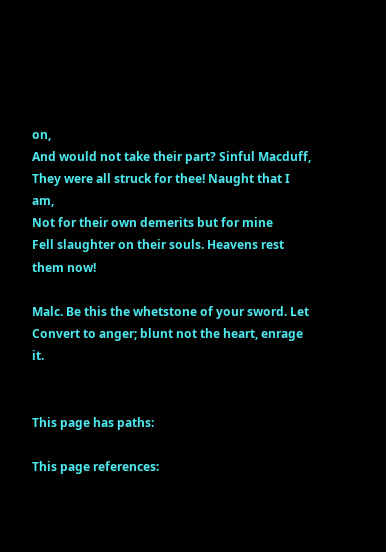on,
And would not take their part? Sinful Macduff,
They were all struck for thee! Naught that I am,
Not for their own demerits but for mine
Fell slaughter on their souls. Heavens rest them now!

Malc. Be this the whetstone of your sword. Let
Convert to anger; blunt not the heart, enrage it.


This page has paths:

This page references: